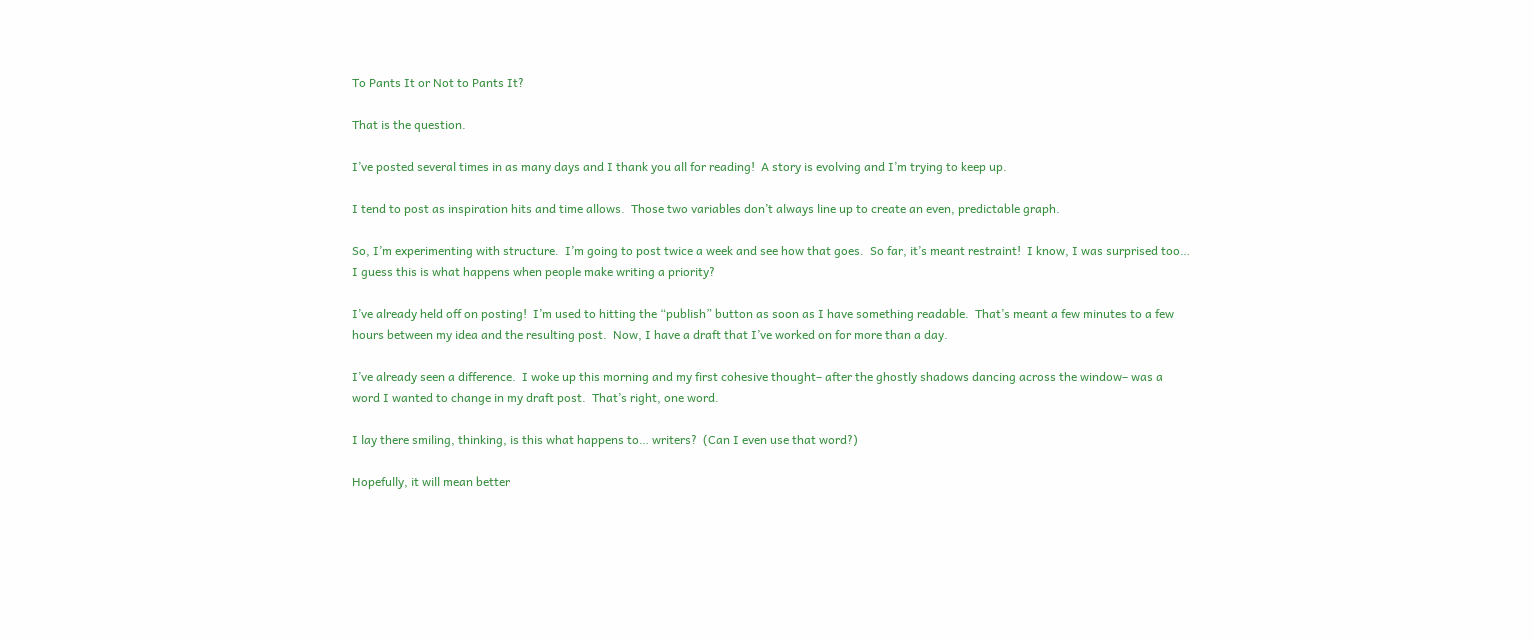To Pants It or Not to Pants It?

That is the question.

I’ve posted several times in as many days and I thank you all for reading!  A story is evolving and I’m trying to keep up.

I tend to post as inspiration hits and time allows.  Those two variables don’t always line up to create an even, predictable graph.

So, I’m experimenting with structure.  I’m going to post twice a week and see how that goes.  So far, it’s meant restraint!  I know, I was surprised too… I guess this is what happens when people make writing a priority?

I’ve already held off on posting!  I’m used to hitting the “publish” button as soon as I have something readable.  That’s meant a few minutes to a few hours between my idea and the resulting post.  Now, I have a draft that I’ve worked on for more than a day.

I’ve already seen a difference.  I woke up this morning and my first cohesive thought– after the ghostly shadows dancing across the window– was a word I wanted to change in my draft post.  That’s right, one word.

I lay there smiling, thinking, is this what happens to… writers?  (Can I even use that word?)

Hopefully, it will mean better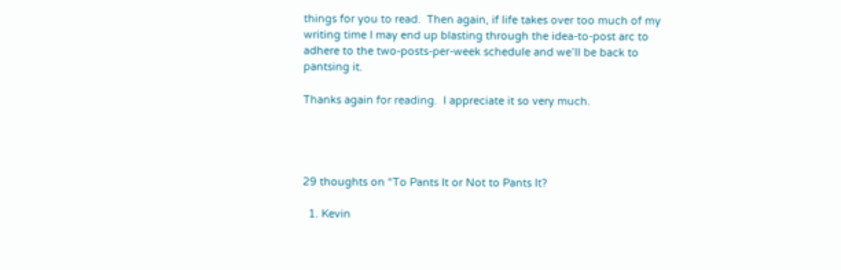things for you to read.  Then again, if life takes over too much of my writing time I may end up blasting through the idea-to-post arc to adhere to the two-posts-per-week schedule and we’ll be back to pantsing it.

Thanks again for reading.  I appreciate it so very much.




29 thoughts on “To Pants It or Not to Pants It?

  1. Kevin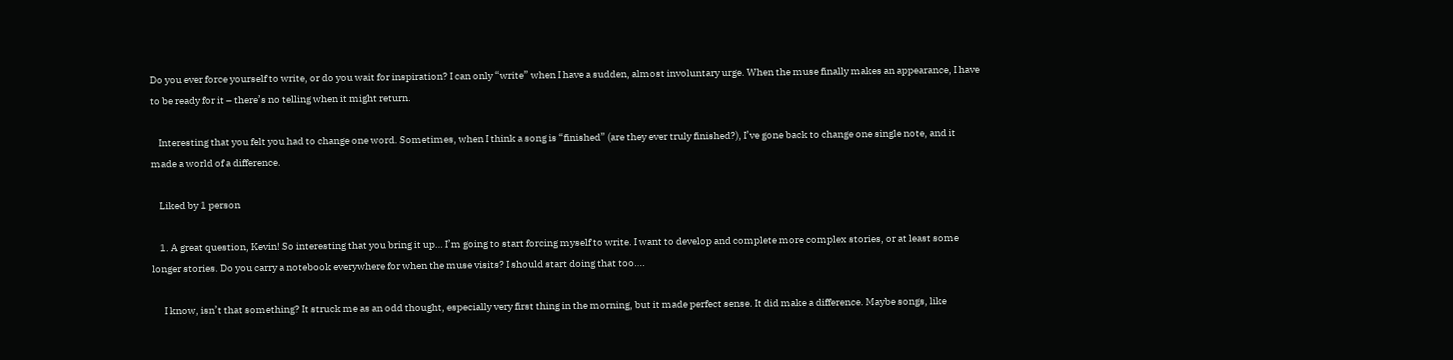Do you ever force yourself to write, or do you wait for inspiration? I can only “write” when I have a sudden, almost involuntary urge. When the muse finally makes an appearance, I have to be ready for it – there’s no telling when it might return.

    Interesting that you felt you had to change one word. Sometimes, when I think a song is “finished” (are they ever truly finished?), I’ve gone back to change one single note, and it made a world of a difference.

    Liked by 1 person

    1. A great question, Kevin! So interesting that you bring it up… I’m going to start forcing myself to write. I want to develop and complete more complex stories, or at least some longer stories. Do you carry a notebook everywhere for when the muse visits? I should start doing that too….

      I know, isn’t that something? It struck me as an odd thought, especially very first thing in the morning, but it made perfect sense. It did make a difference. Maybe songs, like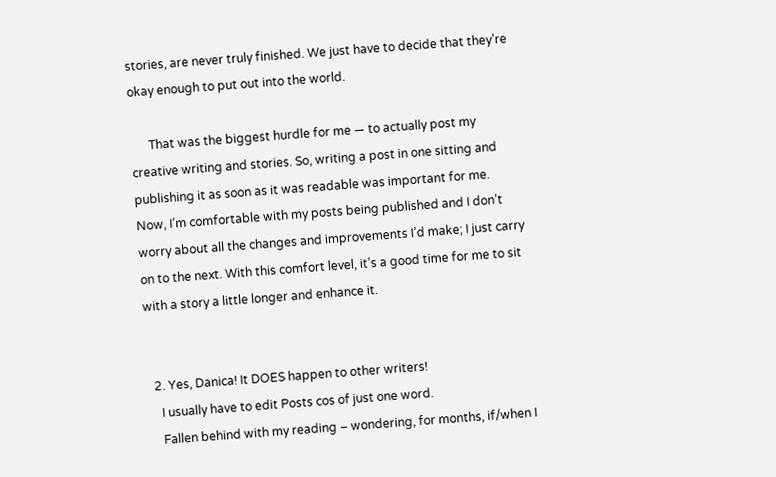stories, are never truly finished. We just have to decide that they’re okay enough to put out into the world.

      That was the biggest hurdle for me — to actually post my creative writing and stories. So, writing a post in one sitting and publishing it as soon as it was readable was important for me. Now, I’m comfortable with my posts being published and I don’t worry about all the changes and improvements I’d make; I just carry on to the next. With this comfort level, it’s a good time for me to sit with a story a little longer and enhance it.


  2. Yes, Danica! It DOES happen to other writers!
    I usually have to edit Posts cos of just one word.
    Fallen behind with my reading – wondering, for months, if/when I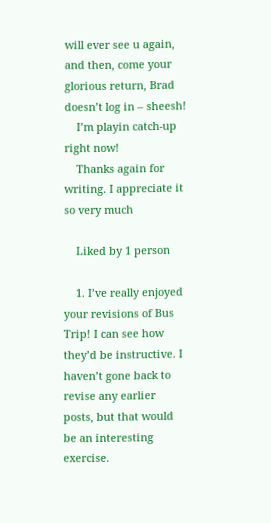will ever see u again, and then, come your glorious return, Brad doesn’t log in – sheesh!
    I’m playin catch-up right now!
    Thanks again for writing. I appreciate it so very much

    Liked by 1 person

    1. I’ve really enjoyed your revisions of Bus Trip! I can see how they’d be instructive. I haven’t gone back to revise any earlier posts, but that would be an interesting exercise.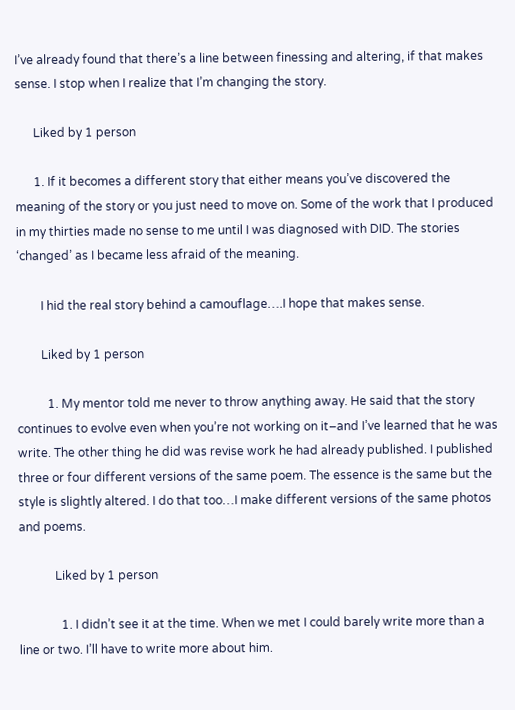I’ve already found that there’s a line between finessing and altering, if that makes sense. I stop when I realize that I’m changing the story.

      Liked by 1 person

      1. If it becomes a different story that either means you’ve discovered the meaning of the story or you just need to move on. Some of the work that I produced in my thirties made no sense to me until I was diagnosed with DID. The stories ‘changed’ as I became less afraid of the meaning.

        I hid the real story behind a camouflage….I hope that makes sense.

        Liked by 1 person

          1. My mentor told me never to throw anything away. He said that the story continues to evolve even when you’re not working on it–and I’ve learned that he was write. The other thing he did was revise work he had already published. I published three or four different versions of the same poem. The essence is the same but the style is slightly altered. I do that too…I make different versions of the same photos and poems.

            Liked by 1 person

              1. I didn’t see it at the time. When we met I could barely write more than a line or two. I’ll have to write more about him.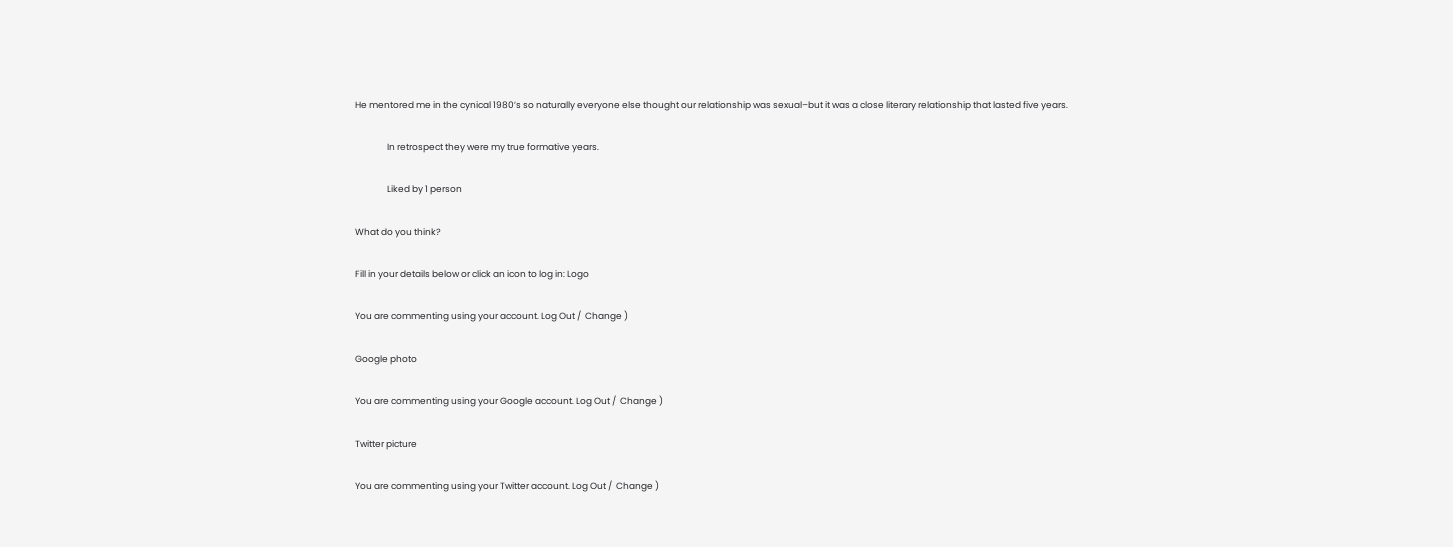He mentored me in the cynical 1980’s so naturally everyone else thought our relationship was sexual–but it was a close literary relationship that lasted five years.

                In retrospect they were my true formative years.

                Liked by 1 person

What do you think?

Fill in your details below or click an icon to log in: Logo

You are commenting using your account. Log Out /  Change )

Google photo

You are commenting using your Google account. Log Out /  Change )

Twitter picture

You are commenting using your Twitter account. Log Out /  Change )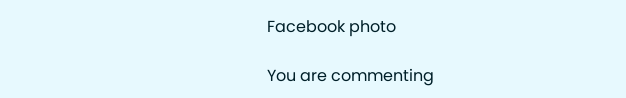Facebook photo

You are commenting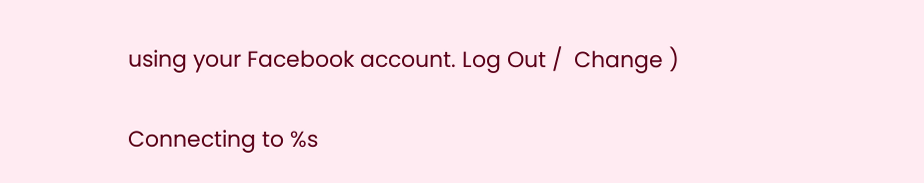using your Facebook account. Log Out /  Change )

Connecting to %s